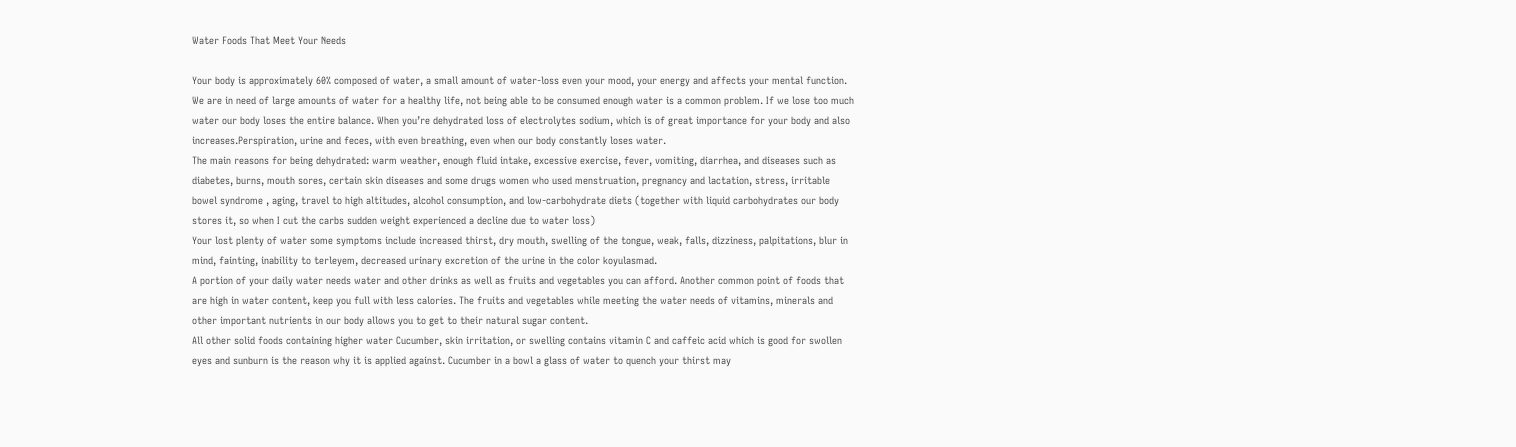Water Foods That Meet Your Needs

Your body is approximately 60% composed of water, a small amount of water-loss even your mood, your energy and affects your mental function. We are in need of large amounts of water for a healthy life, not being able to be consumed enough water is a common problem. If we lose too much water our body loses the entire balance. When you’re dehydrated loss of electrolytes sodium, which is of great importance for your body and also increases.Perspiration, urine and feces, with even breathing, even when our body constantly loses water.
The main reasons for being dehydrated: warm weather, enough fluid intake, excessive exercise, fever, vomiting, diarrhea, and diseases such as diabetes, burns, mouth sores, certain skin diseases and some drugs women who used menstruation, pregnancy and lactation, stress, irritable bowel syndrome , aging, travel to high altitudes, alcohol consumption, and low-carbohydrate diets (together with liquid carbohydrates our body stores it, so when I cut the carbs sudden weight experienced a decline due to water loss)
Your lost plenty of water some symptoms include increased thirst, dry mouth, swelling of the tongue, weak, falls, dizziness, palpitations, blur in mind, fainting, inability to terleyem, decreased urinary excretion of the urine in the color koyulasmad.
A portion of your daily water needs water and other drinks as well as fruits and vegetables you can afford. Another common point of foods that are high in water content, keep you full with less calories. The fruits and vegetables while meeting the water needs of vitamins, minerals and other important nutrients in our body allows you to get to their natural sugar content.
All other solid foods containing higher water Cucumber, skin irritation, or swelling contains vitamin C and caffeic acid which is good for swollen eyes and sunburn is the reason why it is applied against. Cucumber in a bowl a glass of water to quench your thirst may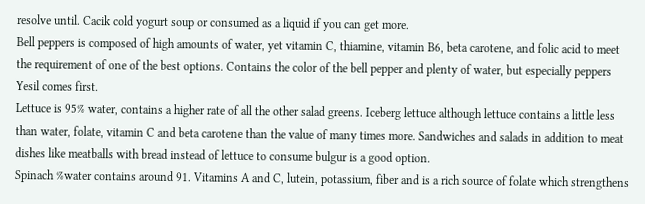resolve until. Cacik cold yogurt soup or consumed as a liquid if you can get more.
Bell peppers is composed of high amounts of water, yet vitamin C, thiamine, vitamin B6, beta carotene, and folic acid to meet the requirement of one of the best options. Contains the color of the bell pepper and plenty of water, but especially peppers Yesil comes first.
Lettuce is 95% water, contains a higher rate of all the other salad greens. Iceberg lettuce although lettuce contains a little less than water, folate, vitamin C and beta carotene than the value of many times more. Sandwiches and salads in addition to meat dishes like meatballs with bread instead of lettuce to consume bulgur is a good option.
Spinach %water contains around 91. Vitamins A and C, lutein, potassium, fiber and is a rich source of folate which strengthens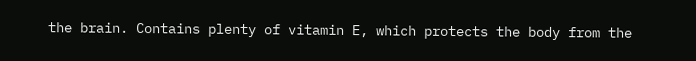the brain. Contains plenty of vitamin E, which protects the body from the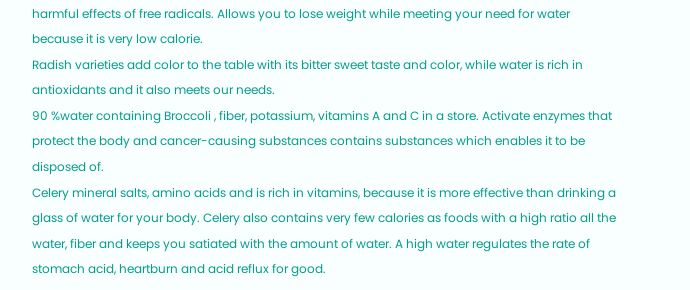harmful effects of free radicals. Allows you to lose weight while meeting your need for water because it is very low calorie.
Radish varieties add color to the table with its bitter sweet taste and color, while water is rich in antioxidants and it also meets our needs.
90 %water containing Broccoli , fiber, potassium, vitamins A and C in a store. Activate enzymes that protect the body and cancer-causing substances contains substances which enables it to be disposed of.
Celery mineral salts, amino acids and is rich in vitamins, because it is more effective than drinking a glass of water for your body. Celery also contains very few calories as foods with a high ratio all the water, fiber and keeps you satiated with the amount of water. A high water regulates the rate of stomach acid, heartburn and acid reflux for good.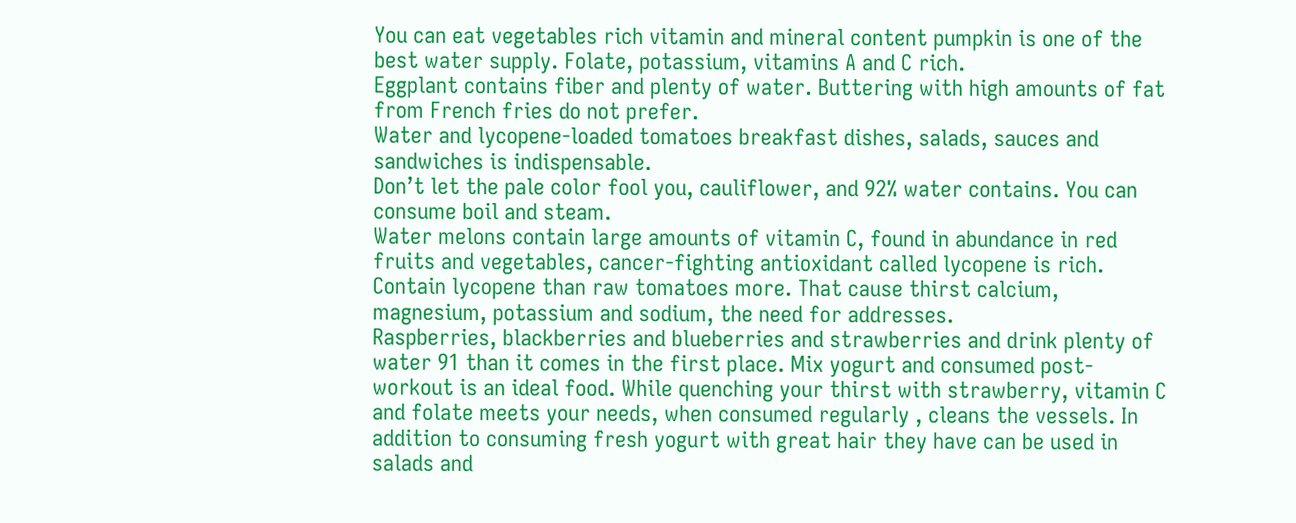You can eat vegetables rich vitamin and mineral content pumpkin is one of the best water supply. Folate, potassium, vitamins A and C rich.
Eggplant contains fiber and plenty of water. Buttering with high amounts of fat from French fries do not prefer.
Water and lycopene-loaded tomatoes breakfast dishes, salads, sauces and sandwiches is indispensable.
Don’t let the pale color fool you, cauliflower, and 92% water contains. You can consume boil and steam.
Water melons contain large amounts of vitamin C, found in abundance in red fruits and vegetables, cancer-fighting antioxidant called lycopene is rich. Contain lycopene than raw tomatoes more. That cause thirst calcium, magnesium, potassium and sodium, the need for addresses.
Raspberries, blackberries and blueberries and strawberries and drink plenty of water 91 than it comes in the first place. Mix yogurt and consumed post-workout is an ideal food. While quenching your thirst with strawberry, vitamin C and folate meets your needs, when consumed regularly , cleans the vessels. In addition to consuming fresh yogurt with great hair they have can be used in salads and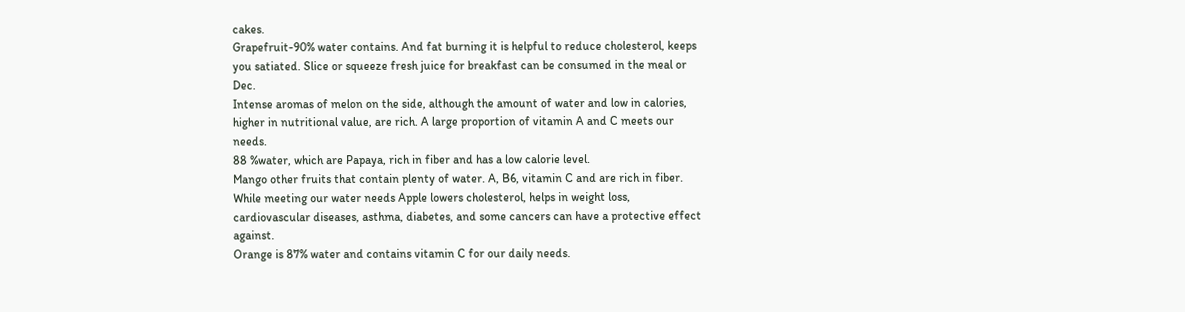cakes.
Grapefruit-90% water contains. And fat burning it is helpful to reduce cholesterol, keeps you satiated. Slice or squeeze fresh juice for breakfast can be consumed in the meal or Dec.
Intense aromas of melon on the side, although the amount of water and low in calories, higher in nutritional value, are rich. A large proportion of vitamin A and C meets our needs.
88 %water, which are Papaya, rich in fiber and has a low calorie level.
Mango other fruits that contain plenty of water. A, B6, vitamin C and are rich in fiber.
While meeting our water needs Apple lowers cholesterol, helps in weight loss, cardiovascular diseases, asthma, diabetes, and some cancers can have a protective effect against.
Orange is 87% water and contains vitamin C for our daily needs.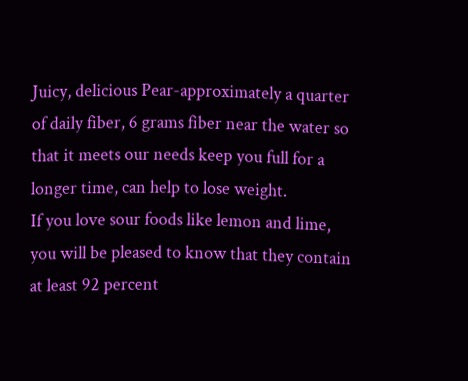Juicy, delicious Pear-approximately a quarter of daily fiber, 6 grams fiber near the water so that it meets our needs keep you full for a longer time, can help to lose weight.
If you love sour foods like lemon and lime, you will be pleased to know that they contain at least 92 percent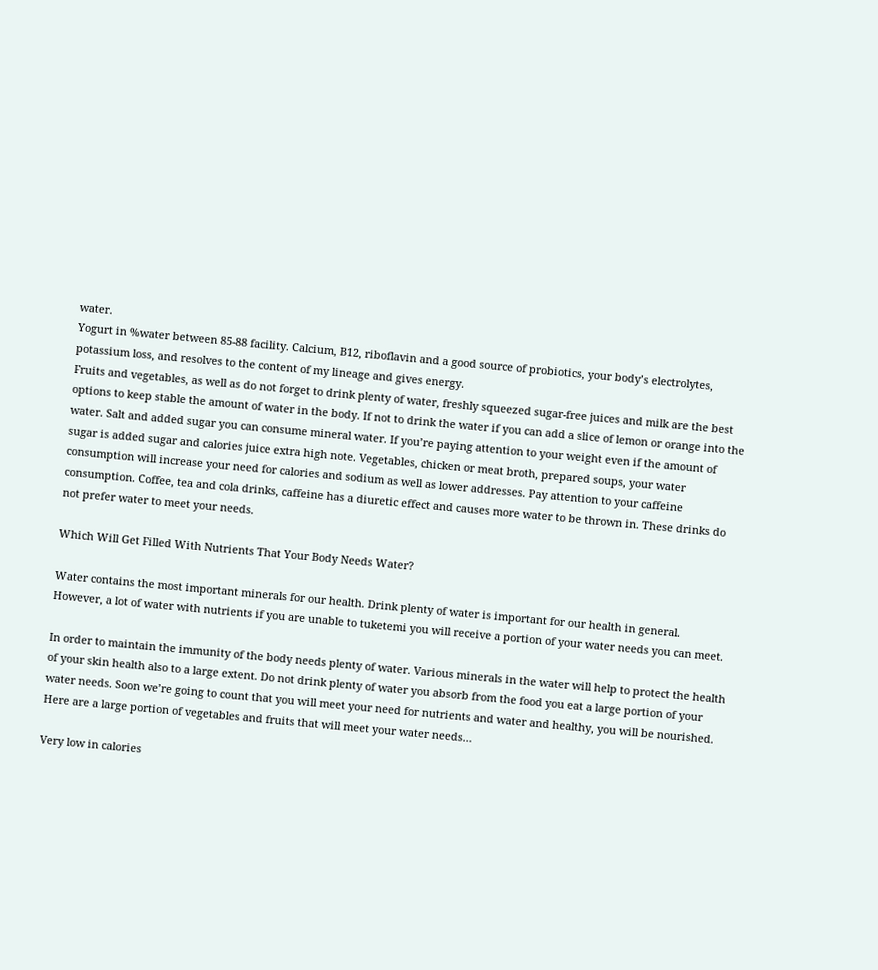water.
Yogurt in %water between 85-88 facility. Calcium, B12, riboflavin and a good source of probiotics, your body’s electrolytes, potassium loss, and resolves to the content of my lineage and gives energy.
Fruits and vegetables, as well as do not forget to drink plenty of water, freshly squeezed sugar-free juices and milk are the best options to keep stable the amount of water in the body. If not to drink the water if you can add a slice of lemon or orange into the water. Salt and added sugar you can consume mineral water. If you’re paying attention to your weight even if the amount of sugar is added sugar and calories juice extra high note. Vegetables, chicken or meat broth, prepared soups, your water consumption will increase your need for calories and sodium as well as lower addresses. Pay attention to your caffeine consumption. Coffee, tea and cola drinks, caffeine has a diuretic effect and causes more water to be thrown in. These drinks do not prefer water to meet your needs.

Which Will Get Filled With Nutrients That Your Body Needs Water?

Water contains the most important minerals for our health. Drink plenty of water is important for our health in general. However, a lot of water with nutrients if you are unable to tuketemi you will receive a portion of your water needs you can meet.

In order to maintain the immunity of the body needs plenty of water. Various minerals in the water will help to protect the health of your skin health also to a large extent. Do not drink plenty of water you absorb from the food you eat a large portion of your water needs. Soon we’re going to count that you will meet your need for nutrients and water and healthy, you will be nourished.
Here are a large portion of vegetables and fruits that will meet your water needs…

Very low in calories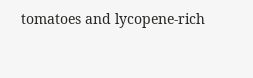tomatoes and lycopene-rich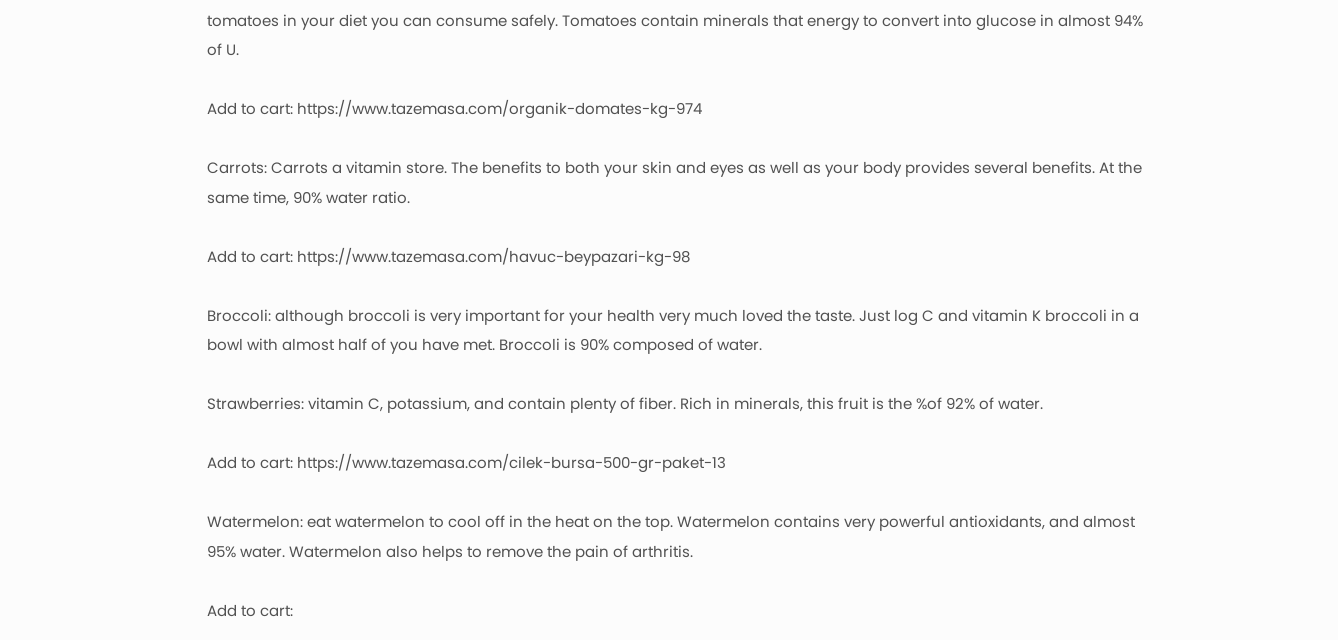tomatoes in your diet you can consume safely. Tomatoes contain minerals that energy to convert into glucose in almost 94% of U.

Add to cart: https://www.tazemasa.com/organik-domates-kg-974

Carrots: Carrots a vitamin store. The benefits to both your skin and eyes as well as your body provides several benefits. At the same time, 90% water ratio.

Add to cart: https://www.tazemasa.com/havuc-beypazari-kg-98

Broccoli: although broccoli is very important for your health very much loved the taste. Just log C and vitamin K broccoli in a bowl with almost half of you have met. Broccoli is 90% composed of water.

Strawberries: vitamin C, potassium, and contain plenty of fiber. Rich in minerals, this fruit is the %of 92% of water.

Add to cart: https://www.tazemasa.com/cilek-bursa-500-gr-paket-13

Watermelon: eat watermelon to cool off in the heat on the top. Watermelon contains very powerful antioxidants, and almost 95% water. Watermelon also helps to remove the pain of arthritis.

Add to cart: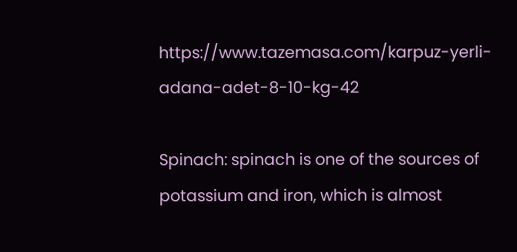https://www.tazemasa.com/karpuz-yerli-adana-adet-8-10-kg-42

Spinach: spinach is one of the sources of potassium and iron, which is almost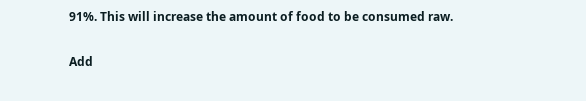91%. This will increase the amount of food to be consumed raw.

Add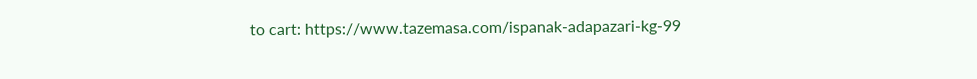to cart: https://www.tazemasa.com/ispanak-adapazari-kg-99